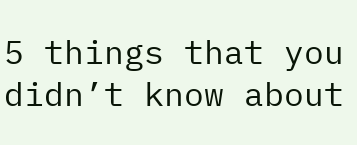5 things that you didn’t know about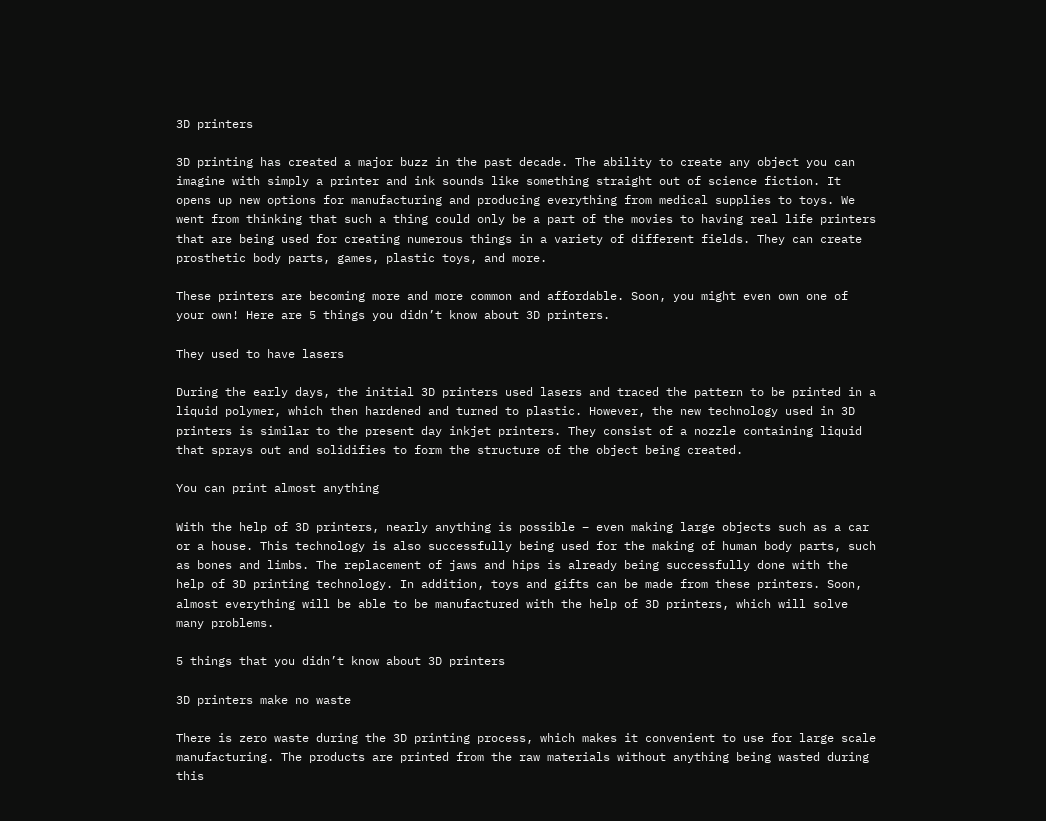3D printers

3D printing has created a major buzz in the past decade. The ability to create any object you can imagine with simply a printer and ink sounds like something straight out of science fiction. It opens up new options for manufacturing and producing everything from medical supplies to toys. We went from thinking that such a thing could only be a part of the movies to having real life printers that are being used for creating numerous things in a variety of different fields. They can create prosthetic body parts, games, plastic toys, and more.

These printers are becoming more and more common and affordable. Soon, you might even own one of your own! Here are 5 things you didn’t know about 3D printers.

They used to have lasers

During the early days, the initial 3D printers used lasers and traced the pattern to be printed in a liquid polymer, which then hardened and turned to plastic. However, the new technology used in 3D printers is similar to the present day inkjet printers. They consist of a nozzle containing liquid that sprays out and solidifies to form the structure of the object being created.

You can print almost anything

With the help of 3D printers, nearly anything is possible – even making large objects such as a car or a house. This technology is also successfully being used for the making of human body parts, such as bones and limbs. The replacement of jaws and hips is already being successfully done with the help of 3D printing technology. In addition, toys and gifts can be made from these printers. Soon, almost everything will be able to be manufactured with the help of 3D printers, which will solve many problems.

5 things that you didn’t know about 3D printers

3D printers make no waste

There is zero waste during the 3D printing process, which makes it convenient to use for large scale manufacturing. The products are printed from the raw materials without anything being wasted during this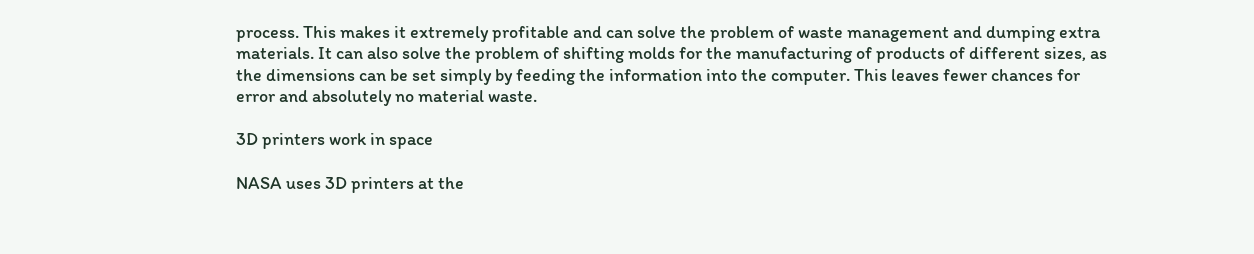process. This makes it extremely profitable and can solve the problem of waste management and dumping extra materials. It can also solve the problem of shifting molds for the manufacturing of products of different sizes, as the dimensions can be set simply by feeding the information into the computer. This leaves fewer chances for error and absolutely no material waste.

3D printers work in space

NASA uses 3D printers at the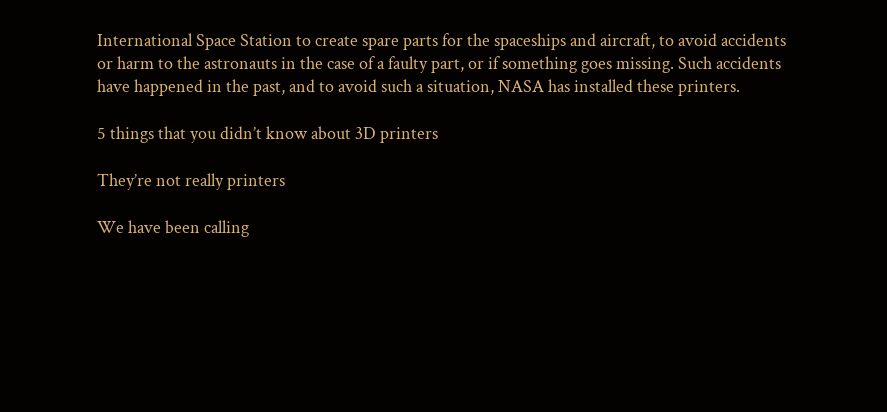International Space Station to create spare parts for the spaceships and aircraft, to avoid accidents or harm to the astronauts in the case of a faulty part, or if something goes missing. Such accidents have happened in the past, and to avoid such a situation, NASA has installed these printers.

5 things that you didn’t know about 3D printers

They’re not really printers

We have been calling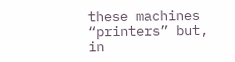these machines “printers” but, in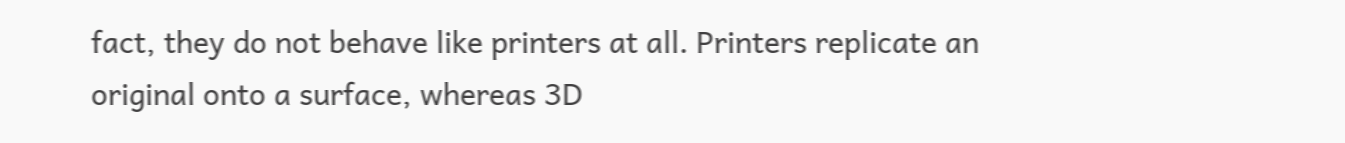fact, they do not behave like printers at all. Printers replicate an original onto a surface, whereas 3D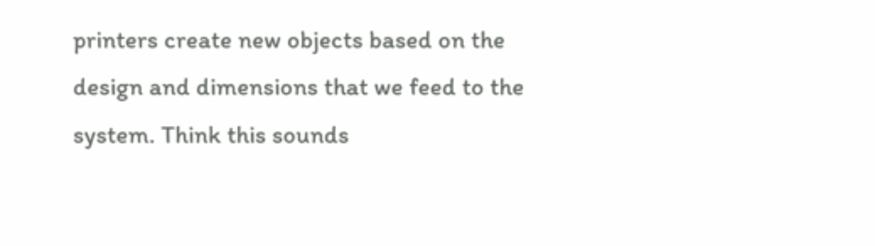printers create new objects based on the design and dimensions that we feed to the system. Think this sounds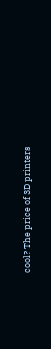cool? The price of 3D printers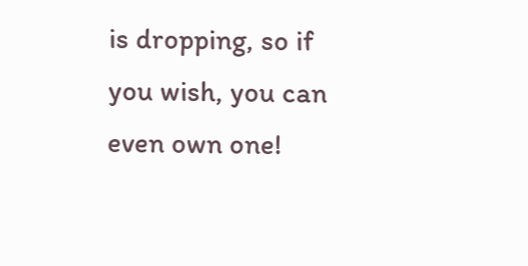is dropping, so if you wish, you can even own one!